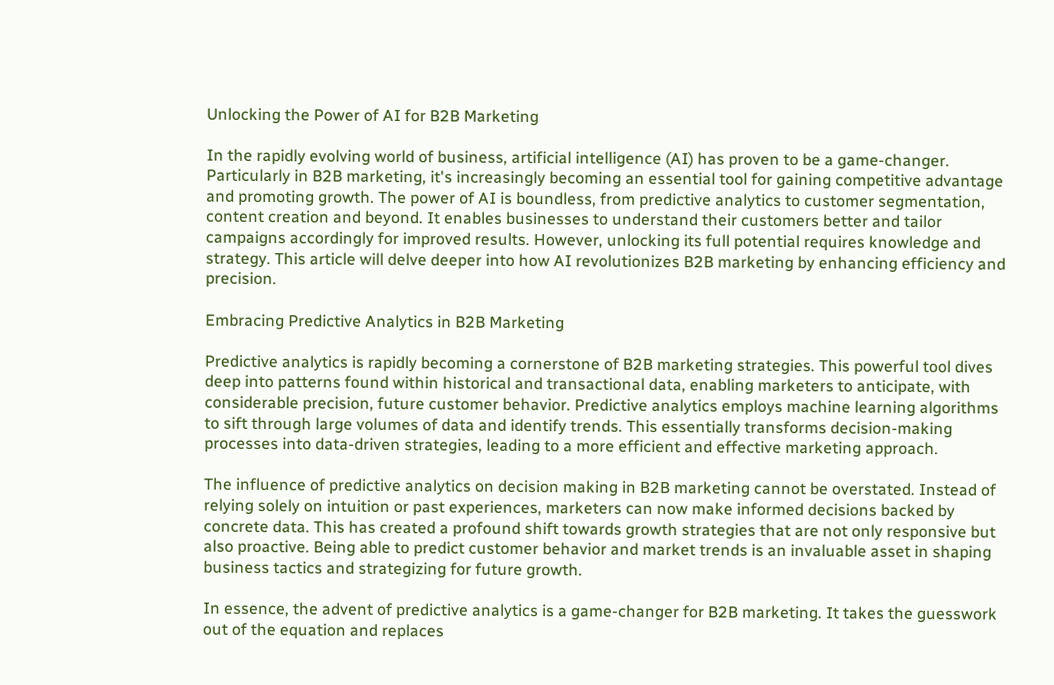Unlocking the Power of AI for B2B Marketing

In the rapidly evolving world of business, artificial intelligence (AI) has proven to be a game-changer. Particularly in B2B marketing, it's increasingly becoming an essential tool for gaining competitive advantage and promoting growth. The power of AI is boundless, from predictive analytics to customer segmentation, content creation and beyond. It enables businesses to understand their customers better and tailor campaigns accordingly for improved results. However, unlocking its full potential requires knowledge and strategy. This article will delve deeper into how AI revolutionizes B2B marketing by enhancing efficiency and precision.

Embracing Predictive Analytics in B2B Marketing

Predictive analytics is rapidly becoming a cornerstone of B2B marketing strategies. This powerful tool dives deep into patterns found within historical and transactional data, enabling marketers to anticipate, with considerable precision, future customer behavior. Predictive analytics employs machine learning algorithms to sift through large volumes of data and identify trends. This essentially transforms decision-making processes into data-driven strategies, leading to a more efficient and effective marketing approach.

The influence of predictive analytics on decision making in B2B marketing cannot be overstated. Instead of relying solely on intuition or past experiences, marketers can now make informed decisions backed by concrete data. This has created a profound shift towards growth strategies that are not only responsive but also proactive. Being able to predict customer behavior and market trends is an invaluable asset in shaping business tactics and strategizing for future growth.

In essence, the advent of predictive analytics is a game-changer for B2B marketing. It takes the guesswork out of the equation and replaces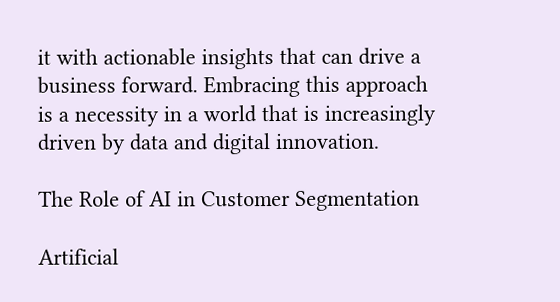it with actionable insights that can drive a business forward. Embracing this approach is a necessity in a world that is increasingly driven by data and digital innovation.

The Role of AI in Customer Segmentation

Artificial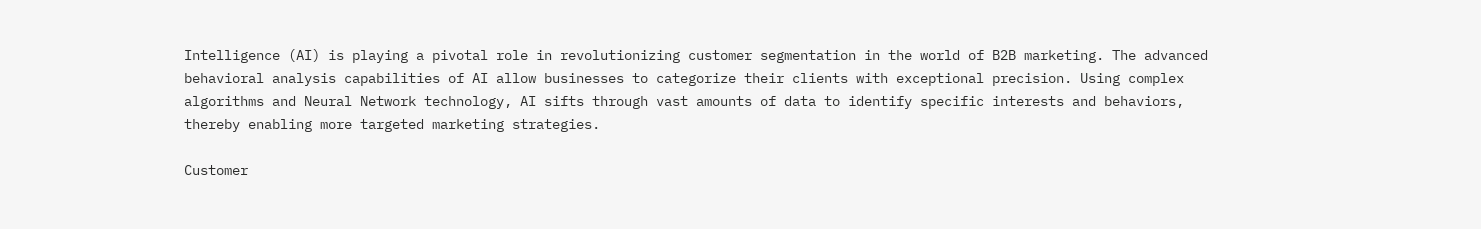Intelligence (AI) is playing a pivotal role in revolutionizing customer segmentation in the world of B2B marketing. The advanced behavioral analysis capabilities of AI allow businesses to categorize their clients with exceptional precision. Using complex algorithms and Neural Network technology, AI sifts through vast amounts of data to identify specific interests and behaviors, thereby enabling more targeted marketing strategies.

Customer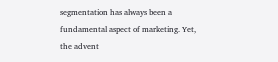segmentation has always been a fundamental aspect of marketing. Yet, the advent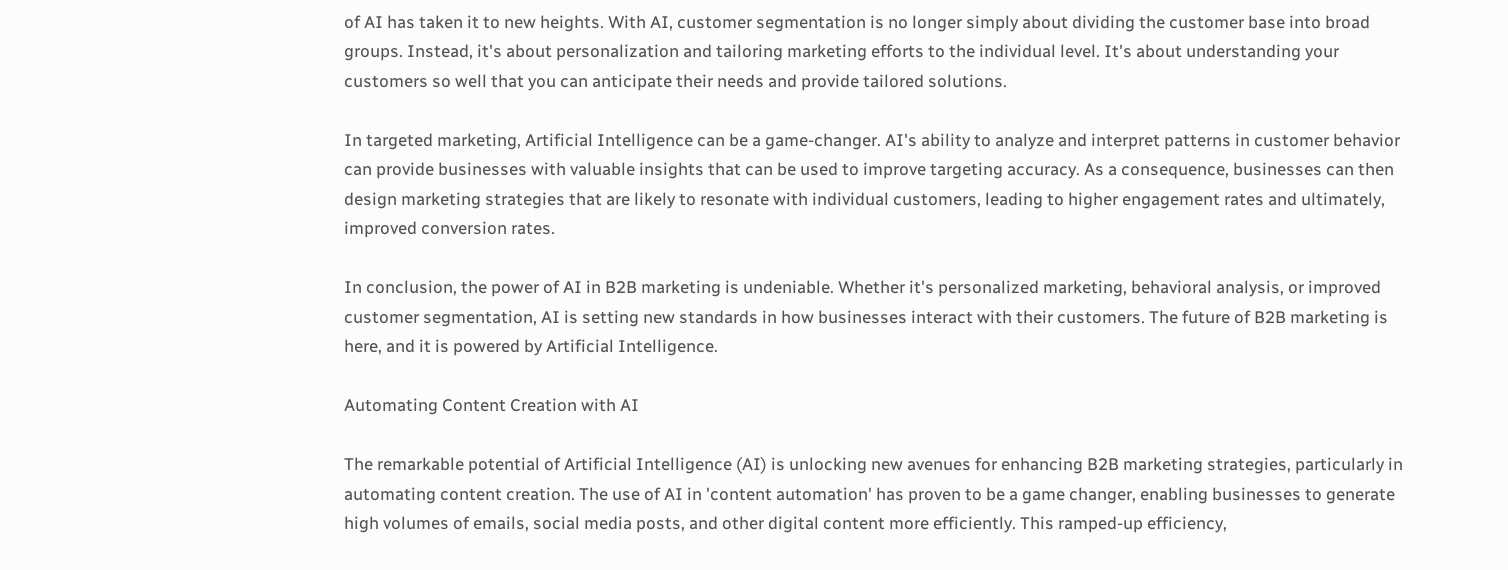of AI has taken it to new heights. With AI, customer segmentation is no longer simply about dividing the customer base into broad groups. Instead, it's about personalization and tailoring marketing efforts to the individual level. It's about understanding your customers so well that you can anticipate their needs and provide tailored solutions.

In targeted marketing, Artificial Intelligence can be a game-changer. AI's ability to analyze and interpret patterns in customer behavior can provide businesses with valuable insights that can be used to improve targeting accuracy. As a consequence, businesses can then design marketing strategies that are likely to resonate with individual customers, leading to higher engagement rates and ultimately, improved conversion rates.

In conclusion, the power of AI in B2B marketing is undeniable. Whether it's personalized marketing, behavioral analysis, or improved customer segmentation, AI is setting new standards in how businesses interact with their customers. The future of B2B marketing is here, and it is powered by Artificial Intelligence.

Automating Content Creation with AI

The remarkable potential of Artificial Intelligence (AI) is unlocking new avenues for enhancing B2B marketing strategies, particularly in automating content creation. The use of AI in 'content automation' has proven to be a game changer, enabling businesses to generate high volumes of emails, social media posts, and other digital content more efficiently. This ramped-up efficiency,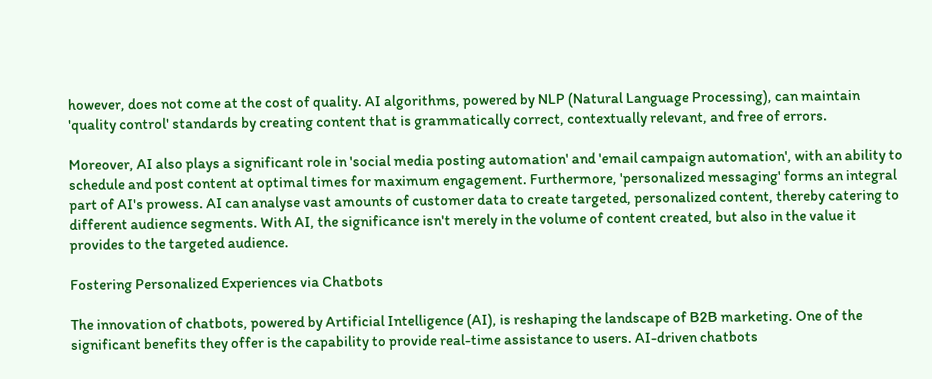however, does not come at the cost of quality. AI algorithms, powered by NLP (Natural Language Processing), can maintain 'quality control' standards by creating content that is grammatically correct, contextually relevant, and free of errors.

Moreover, AI also plays a significant role in 'social media posting automation' and 'email campaign automation', with an ability to schedule and post content at optimal times for maximum engagement. Furthermore, 'personalized messaging' forms an integral part of AI's prowess. AI can analyse vast amounts of customer data to create targeted, personalized content, thereby catering to different audience segments. With AI, the significance isn't merely in the volume of content created, but also in the value it provides to the targeted audience.

Fostering Personalized Experiences via Chatbots

The innovation of chatbots, powered by Artificial Intelligence (AI), is reshaping the landscape of B2B marketing. One of the significant benefits they offer is the capability to provide real-time assistance to users. AI-driven chatbots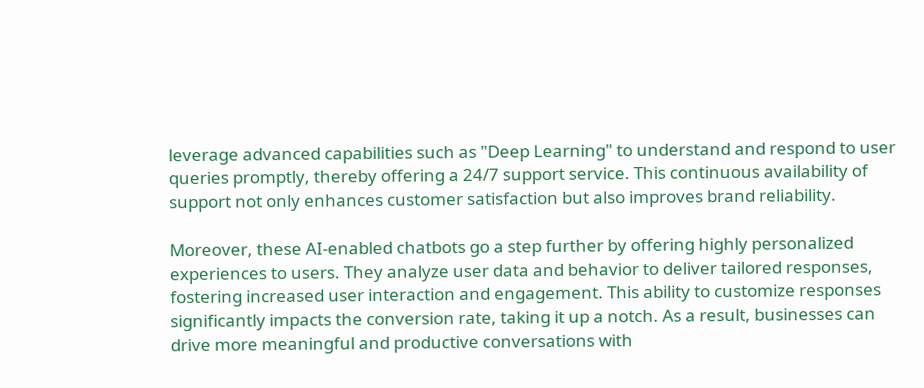leverage advanced capabilities such as "Deep Learning" to understand and respond to user queries promptly, thereby offering a 24/7 support service. This continuous availability of support not only enhances customer satisfaction but also improves brand reliability.

Moreover, these AI-enabled chatbots go a step further by offering highly personalized experiences to users. They analyze user data and behavior to deliver tailored responses, fostering increased user interaction and engagement. This ability to customize responses significantly impacts the conversion rate, taking it up a notch. As a result, businesses can drive more meaningful and productive conversations with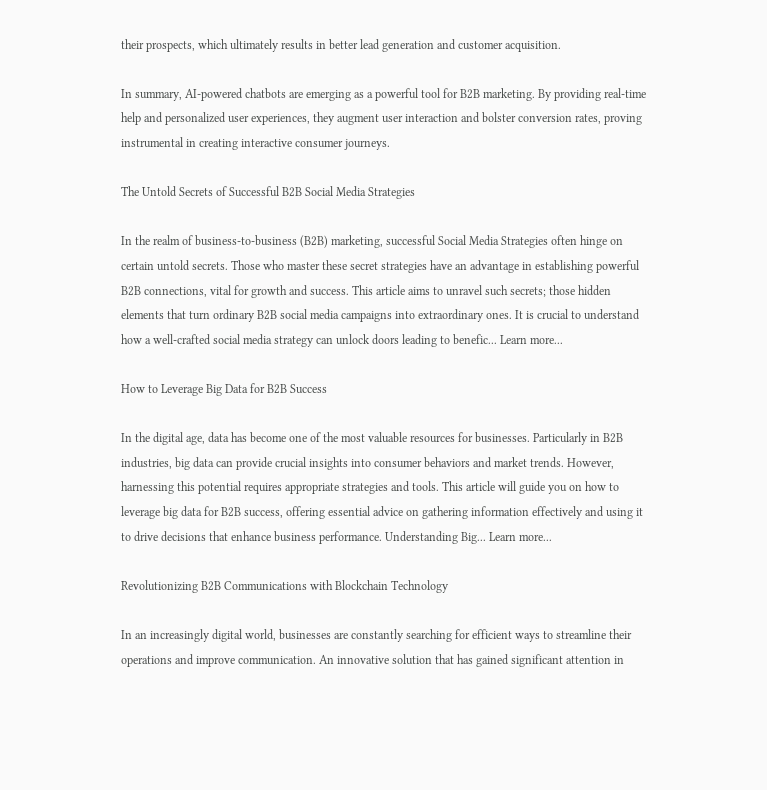their prospects, which ultimately results in better lead generation and customer acquisition.

In summary, AI-powered chatbots are emerging as a powerful tool for B2B marketing. By providing real-time help and personalized user experiences, they augment user interaction and bolster conversion rates, proving instrumental in creating interactive consumer journeys.

The Untold Secrets of Successful B2B Social Media Strategies

In the realm of business-to-business (B2B) marketing, successful Social Media Strategies often hinge on certain untold secrets. Those who master these secret strategies have an advantage in establishing powerful B2B connections, vital for growth and success. This article aims to unravel such secrets; those hidden elements that turn ordinary B2B social media campaigns into extraordinary ones. It is crucial to understand how a well-crafted social media strategy can unlock doors leading to benefic... Learn more...

How to Leverage Big Data for B2B Success

In the digital age, data has become one of the most valuable resources for businesses. Particularly in B2B industries, big data can provide crucial insights into consumer behaviors and market trends. However, harnessing this potential requires appropriate strategies and tools. This article will guide you on how to leverage big data for B2B success, offering essential advice on gathering information effectively and using it to drive decisions that enhance business performance. Understanding Big... Learn more...

Revolutionizing B2B Communications with Blockchain Technology

In an increasingly digital world, businesses are constantly searching for efficient ways to streamline their operations and improve communication. An innovative solution that has gained significant attention in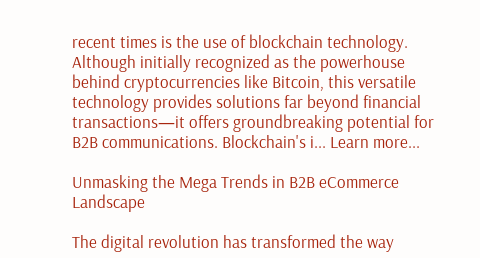recent times is the use of blockchain technology. Although initially recognized as the powerhouse behind cryptocurrencies like Bitcoin, this versatile technology provides solutions far beyond financial transactions—it offers groundbreaking potential for B2B communications. Blockchain's i... Learn more...

Unmasking the Mega Trends in B2B eCommerce Landscape

The digital revolution has transformed the way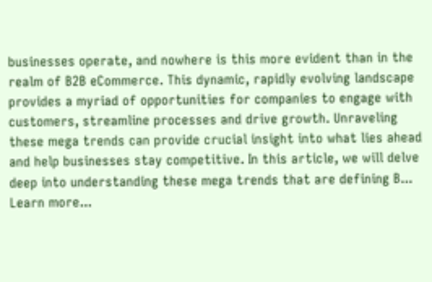businesses operate, and nowhere is this more evident than in the realm of B2B eCommerce. This dynamic, rapidly evolving landscape provides a myriad of opportunities for companies to engage with customers, streamline processes and drive growth. Unraveling these mega trends can provide crucial insight into what lies ahead and help businesses stay competitive. In this article, we will delve deep into understanding these mega trends that are defining B... Learn more...